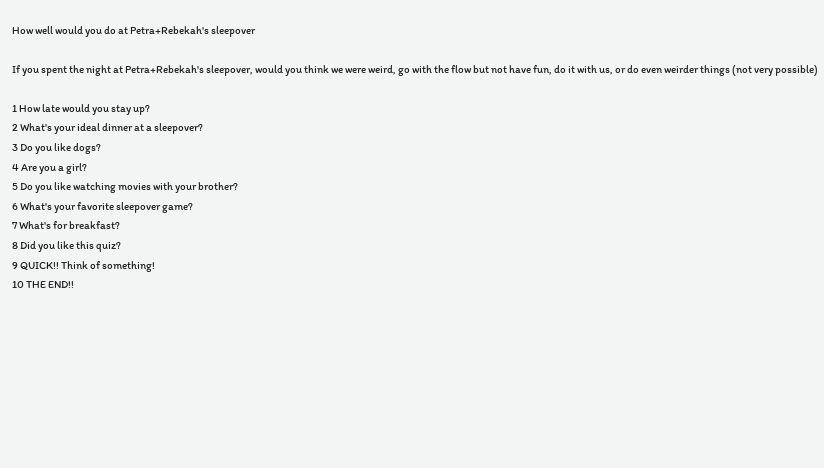How well would you do at Petra+Rebekah's sleepover

If you spent the night at Petra+Rebekah's sleepover, would you think we were weird, go with the flow but not have fun, do it with us, or do even weirder things (not very possible)

1 How late would you stay up?
2 What's your ideal dinner at a sleepover?
3 Do you like dogs?
4 Are you a girl?
5 Do you like watching movies with your brother?
6 What's your favorite sleepover game?
7 What's for breakfast?
8 Did you like this quiz?
9 QUICK!! Think of something!
10 THE END!!